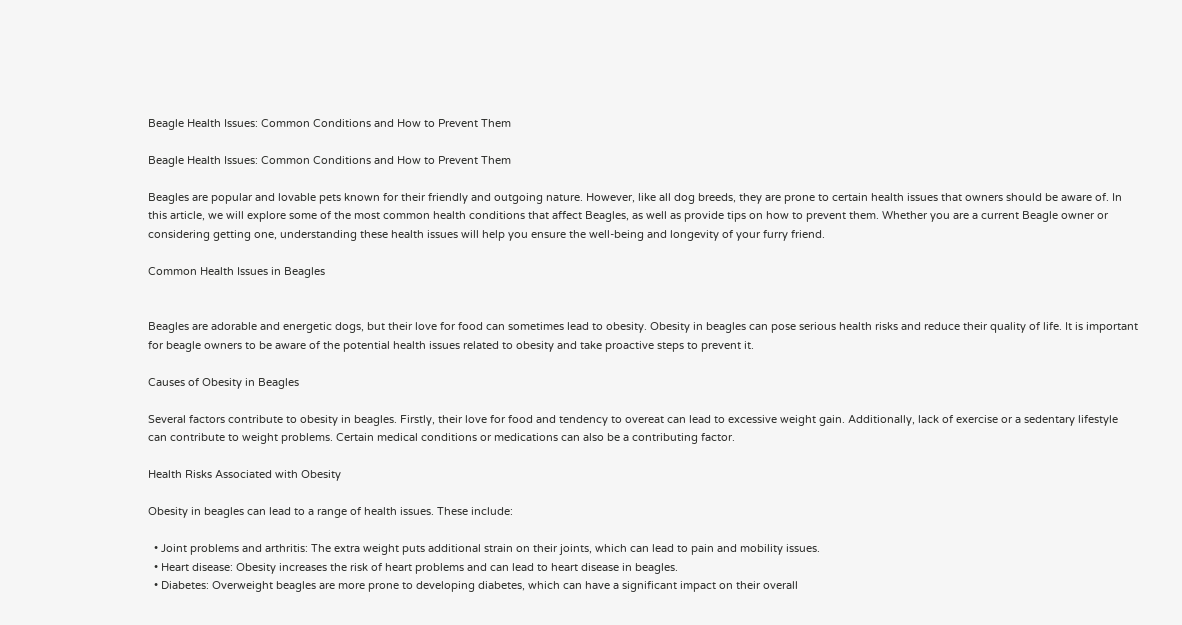Beagle Health Issues: Common Conditions and How to Prevent Them

Beagle Health Issues: Common Conditions and How to Prevent Them

Beagles are popular and lovable pets known for their friendly and outgoing nature. However, like all dog breeds, they are prone to certain health issues that owners should be aware of. In this article, we will explore some of the most common health conditions that affect Beagles, as well as provide tips on how to prevent them. Whether you are a current Beagle owner or considering getting one, understanding these health issues will help you ensure the well-being and longevity of your furry friend.

Common Health Issues in Beagles


Beagles are adorable and energetic dogs, but their love for food can sometimes lead to obesity. Obesity in beagles can pose serious health risks and reduce their quality of life. It is important for beagle owners to be aware of the potential health issues related to obesity and take proactive steps to prevent it.

Causes of Obesity in Beagles

Several factors contribute to obesity in beagles. Firstly, their love for food and tendency to overeat can lead to excessive weight gain. Additionally, lack of exercise or a sedentary lifestyle can contribute to weight problems. Certain medical conditions or medications can also be a contributing factor.

Health Risks Associated with Obesity

Obesity in beagles can lead to a range of health issues. These include:

  • Joint problems and arthritis: The extra weight puts additional strain on their joints, which can lead to pain and mobility issues.
  • Heart disease: Obesity increases the risk of heart problems and can lead to heart disease in beagles.
  • Diabetes: Overweight beagles are more prone to developing diabetes, which can have a significant impact on their overall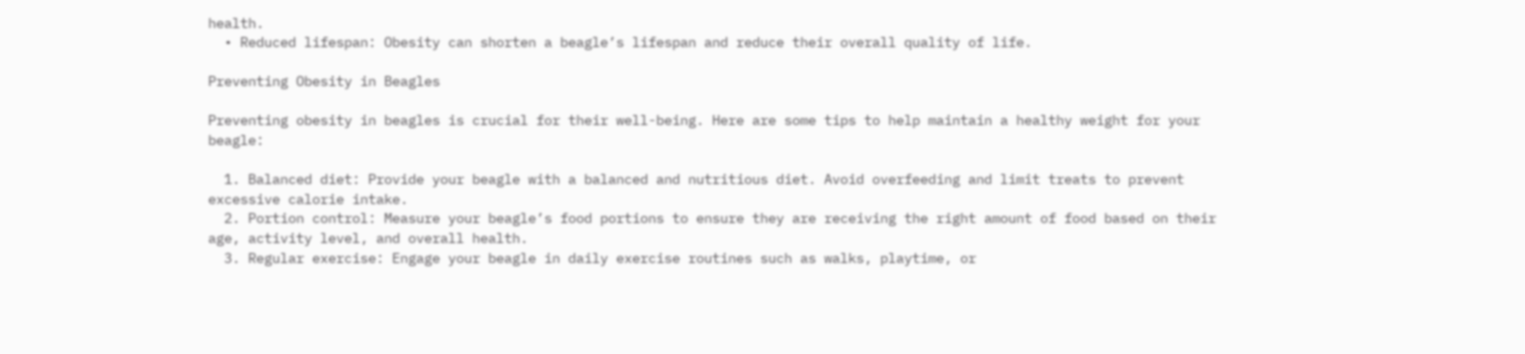health.
  • Reduced lifespan: Obesity can shorten a beagle’s lifespan and reduce their overall quality of life.

Preventing Obesity in Beagles

Preventing obesity in beagles is crucial for their well-being. Here are some tips to help maintain a healthy weight for your beagle:

  1. Balanced diet: Provide your beagle with a balanced and nutritious diet. Avoid overfeeding and limit treats to prevent excessive calorie intake.
  2. Portion control: Measure your beagle’s food portions to ensure they are receiving the right amount of food based on their age, activity level, and overall health.
  3. Regular exercise: Engage your beagle in daily exercise routines such as walks, playtime, or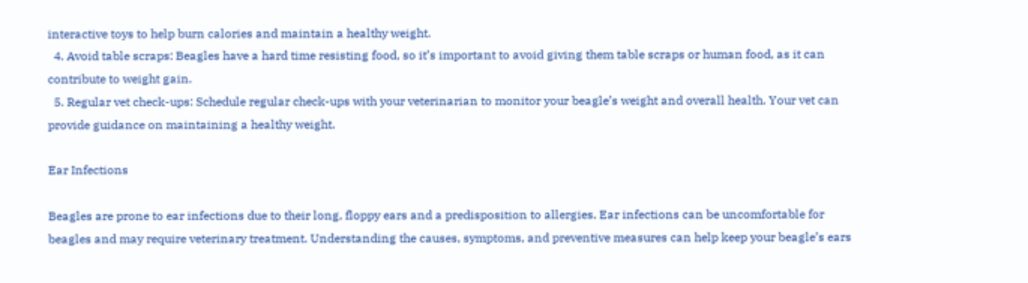interactive toys to help burn calories and maintain a healthy weight.
  4. Avoid table scraps: Beagles have a hard time resisting food, so it’s important to avoid giving them table scraps or human food, as it can contribute to weight gain.
  5. Regular vet check-ups: Schedule regular check-ups with your veterinarian to monitor your beagle’s weight and overall health. Your vet can provide guidance on maintaining a healthy weight.

Ear Infections

Beagles are prone to ear infections due to their long, floppy ears and a predisposition to allergies. Ear infections can be uncomfortable for beagles and may require veterinary treatment. Understanding the causes, symptoms, and preventive measures can help keep your beagle’s ears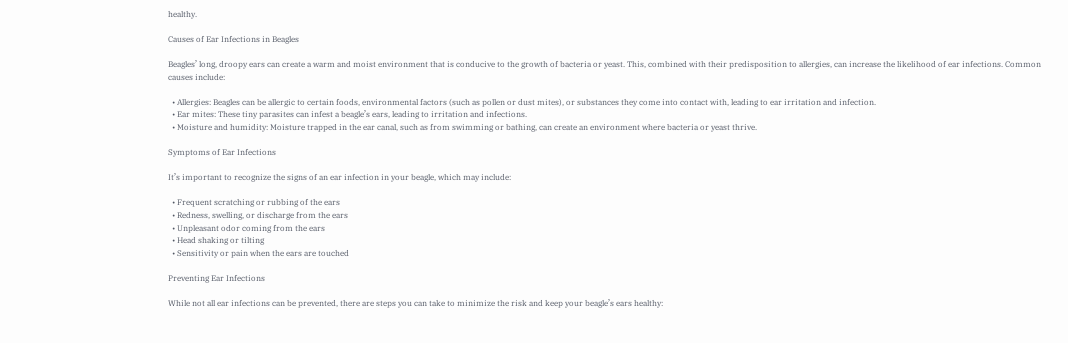healthy.

Causes of Ear Infections in Beagles

Beagles’ long, droopy ears can create a warm and moist environment that is conducive to the growth of bacteria or yeast. This, combined with their predisposition to allergies, can increase the likelihood of ear infections. Common causes include:

  • Allergies: Beagles can be allergic to certain foods, environmental factors (such as pollen or dust mites), or substances they come into contact with, leading to ear irritation and infection.
  • Ear mites: These tiny parasites can infest a beagle’s ears, leading to irritation and infections.
  • Moisture and humidity: Moisture trapped in the ear canal, such as from swimming or bathing, can create an environment where bacteria or yeast thrive.

Symptoms of Ear Infections

It’s important to recognize the signs of an ear infection in your beagle, which may include:

  • Frequent scratching or rubbing of the ears
  • Redness, swelling, or discharge from the ears
  • Unpleasant odor coming from the ears
  • Head shaking or tilting
  • Sensitivity or pain when the ears are touched

Preventing Ear Infections

While not all ear infections can be prevented, there are steps you can take to minimize the risk and keep your beagle’s ears healthy: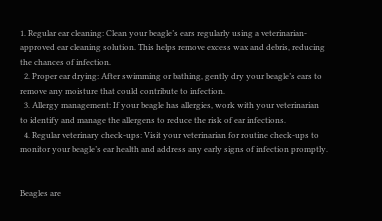1. Regular ear cleaning: Clean your beagle’s ears regularly using a veterinarian-approved ear cleaning solution. This helps remove excess wax and debris, reducing the chances of infection.
  2. Proper ear drying: After swimming or bathing, gently dry your beagle’s ears to remove any moisture that could contribute to infection.
  3. Allergy management: If your beagle has allergies, work with your veterinarian to identify and manage the allergens to reduce the risk of ear infections.
  4. Regular veterinary check-ups: Visit your veterinarian for routine check-ups to monitor your beagle’s ear health and address any early signs of infection promptly.


Beagles are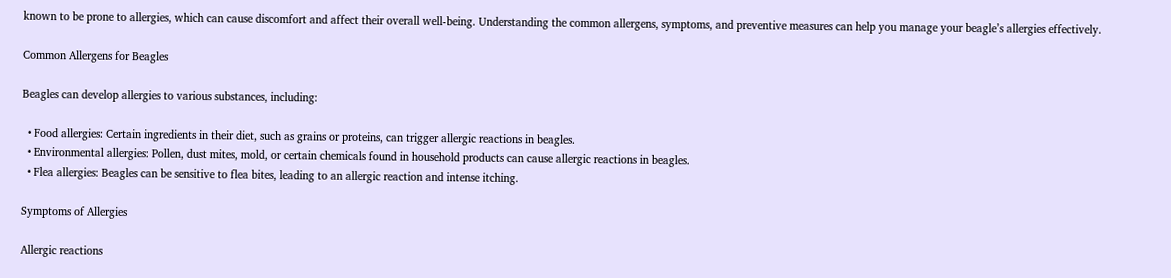known to be prone to allergies, which can cause discomfort and affect their overall well-being. Understanding the common allergens, symptoms, and preventive measures can help you manage your beagle’s allergies effectively.

Common Allergens for Beagles

Beagles can develop allergies to various substances, including:

  • Food allergies: Certain ingredients in their diet, such as grains or proteins, can trigger allergic reactions in beagles.
  • Environmental allergies: Pollen, dust mites, mold, or certain chemicals found in household products can cause allergic reactions in beagles.
  • Flea allergies: Beagles can be sensitive to flea bites, leading to an allergic reaction and intense itching.

Symptoms of Allergies

Allergic reactions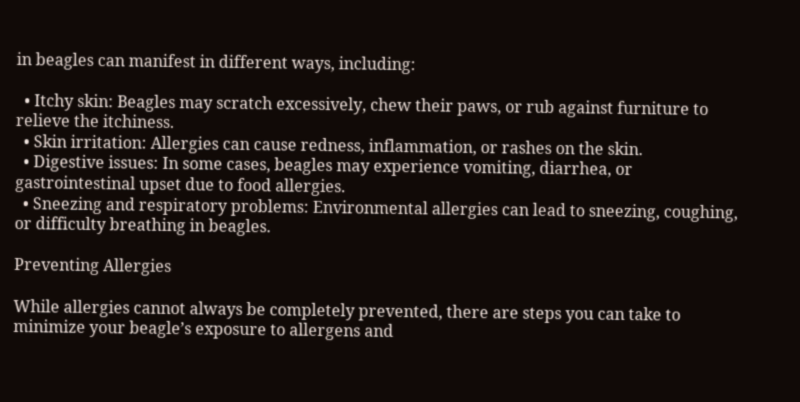in beagles can manifest in different ways, including:

  • Itchy skin: Beagles may scratch excessively, chew their paws, or rub against furniture to relieve the itchiness.
  • Skin irritation: Allergies can cause redness, inflammation, or rashes on the skin.
  • Digestive issues: In some cases, beagles may experience vomiting, diarrhea, or gastrointestinal upset due to food allergies.
  • Sneezing and respiratory problems: Environmental allergies can lead to sneezing, coughing, or difficulty breathing in beagles.

Preventing Allergies

While allergies cannot always be completely prevented, there are steps you can take to minimize your beagle’s exposure to allergens and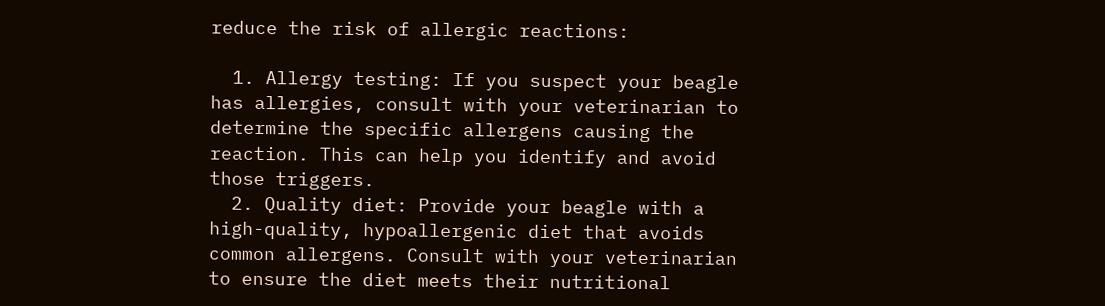reduce the risk of allergic reactions:

  1. Allergy testing: If you suspect your beagle has allergies, consult with your veterinarian to determine the specific allergens causing the reaction. This can help you identify and avoid those triggers.
  2. Quality diet: Provide your beagle with a high-quality, hypoallergenic diet that avoids common allergens. Consult with your veterinarian to ensure the diet meets their nutritional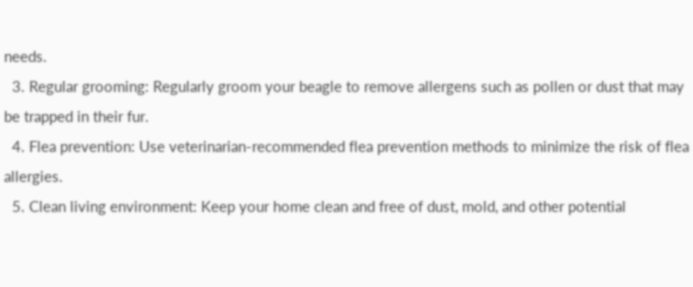needs.
  3. Regular grooming: Regularly groom your beagle to remove allergens such as pollen or dust that may be trapped in their fur.
  4. Flea prevention: Use veterinarian-recommended flea prevention methods to minimize the risk of flea allergies.
  5. Clean living environment: Keep your home clean and free of dust, mold, and other potential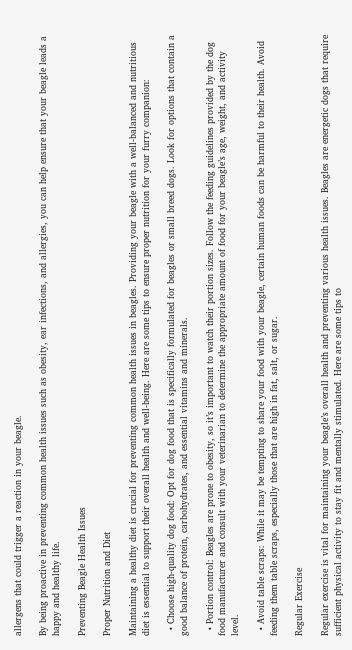allergens that could trigger a reaction in your beagle.

By being proactive in preventing common health issues such as obesity, ear infections, and allergies, you can help ensure that your beagle leads a happy and healthy life.

Preventing Beagle Health Issues

Proper Nutrition and Diet

Maintaining a healthy diet is crucial for preventing common health issues in beagles. Providing your beagle with a well-balanced and nutritious diet is essential to support their overall health and well-being. Here are some tips to ensure proper nutrition for your furry companion:

  • Choose high-quality dog food: Opt for dog food that is specifically formulated for beagles or small breed dogs. Look for options that contain a good balance of protein, carbohydrates, and essential vitamins and minerals.

  • Portion control: Beagles are prone to obesity, so it’s important to watch their portion sizes. Follow the feeding guidelines provided by the dog food manufacturer and consult with your veterinarian to determine the appropriate amount of food for your beagle’s age, weight, and activity level.

  • Avoid table scraps: While it may be tempting to share your food with your beagle, certain human foods can be harmful to their health. Avoid feeding them table scraps, especially those that are high in fat, salt, or sugar.

Regular Exercise

Regular exercise is vital for maintaining your beagle’s overall health and preventing various health issues. Beagles are energetic dogs that require sufficient physical activity to stay fit and mentally stimulated. Here are some tips to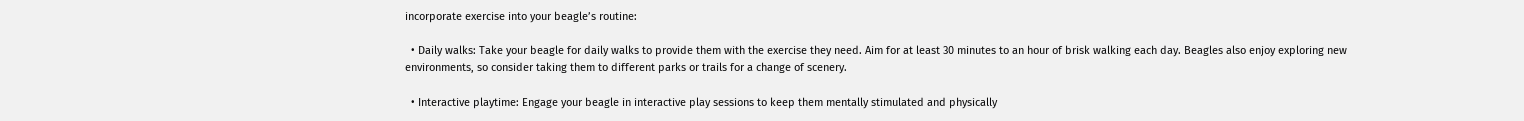incorporate exercise into your beagle’s routine:

  • Daily walks: Take your beagle for daily walks to provide them with the exercise they need. Aim for at least 30 minutes to an hour of brisk walking each day. Beagles also enjoy exploring new environments, so consider taking them to different parks or trails for a change of scenery.

  • Interactive playtime: Engage your beagle in interactive play sessions to keep them mentally stimulated and physically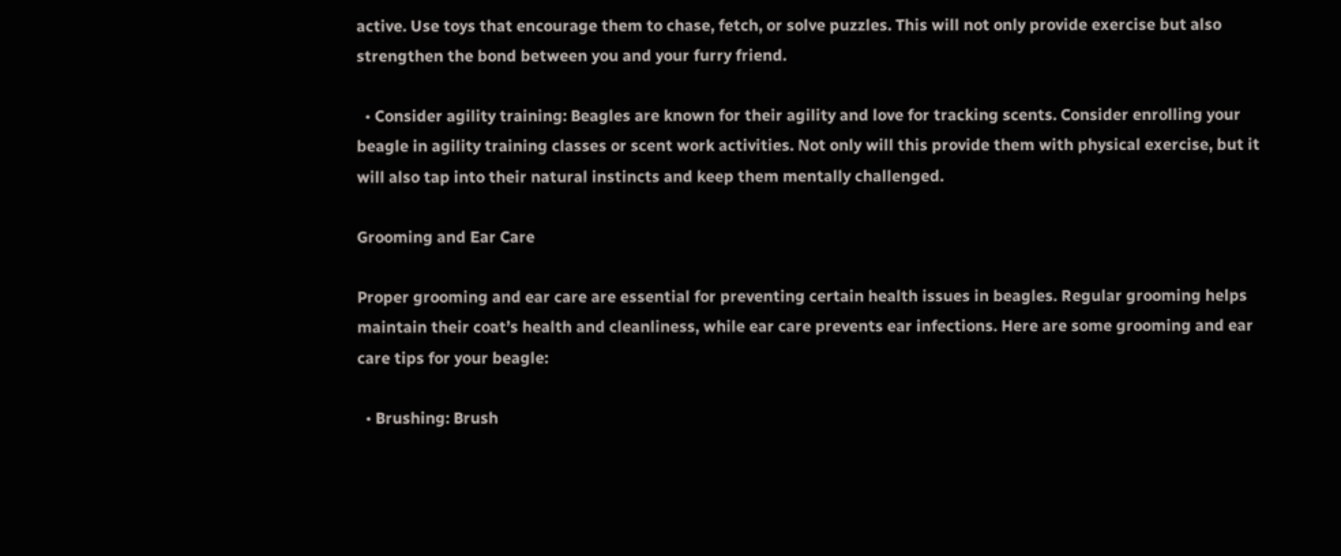active. Use toys that encourage them to chase, fetch, or solve puzzles. This will not only provide exercise but also strengthen the bond between you and your furry friend.

  • Consider agility training: Beagles are known for their agility and love for tracking scents. Consider enrolling your beagle in agility training classes or scent work activities. Not only will this provide them with physical exercise, but it will also tap into their natural instincts and keep them mentally challenged.

Grooming and Ear Care

Proper grooming and ear care are essential for preventing certain health issues in beagles. Regular grooming helps maintain their coat’s health and cleanliness, while ear care prevents ear infections. Here are some grooming and ear care tips for your beagle:

  • Brushing: Brush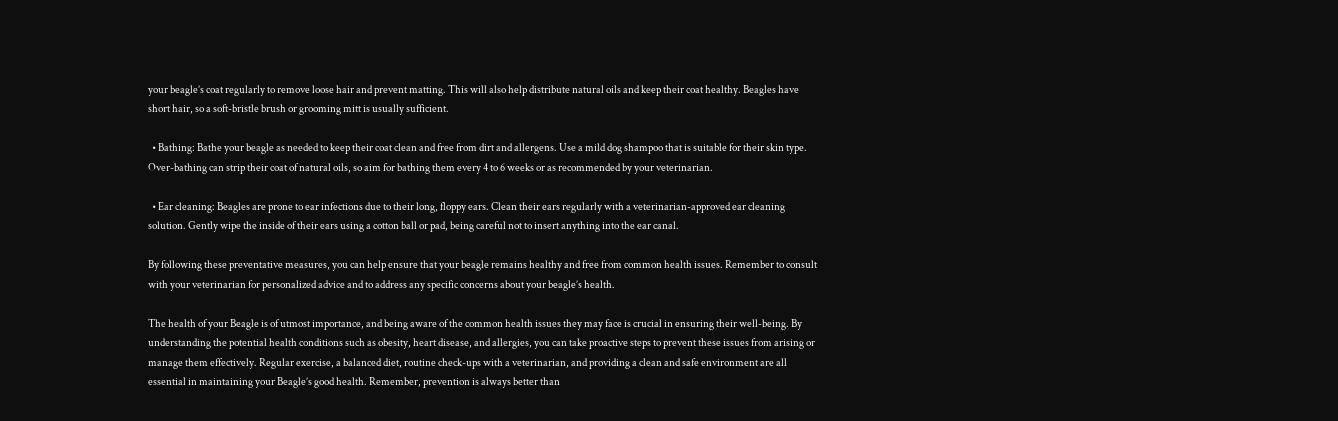your beagle’s coat regularly to remove loose hair and prevent matting. This will also help distribute natural oils and keep their coat healthy. Beagles have short hair, so a soft-bristle brush or grooming mitt is usually sufficient.

  • Bathing: Bathe your beagle as needed to keep their coat clean and free from dirt and allergens. Use a mild dog shampoo that is suitable for their skin type. Over-bathing can strip their coat of natural oils, so aim for bathing them every 4 to 6 weeks or as recommended by your veterinarian.

  • Ear cleaning: Beagles are prone to ear infections due to their long, floppy ears. Clean their ears regularly with a veterinarian-approved ear cleaning solution. Gently wipe the inside of their ears using a cotton ball or pad, being careful not to insert anything into the ear canal.

By following these preventative measures, you can help ensure that your beagle remains healthy and free from common health issues. Remember to consult with your veterinarian for personalized advice and to address any specific concerns about your beagle’s health.

The health of your Beagle is of utmost importance, and being aware of the common health issues they may face is crucial in ensuring their well-being. By understanding the potential health conditions such as obesity, heart disease, and allergies, you can take proactive steps to prevent these issues from arising or manage them effectively. Regular exercise, a balanced diet, routine check-ups with a veterinarian, and providing a clean and safe environment are all essential in maintaining your Beagle’s good health. Remember, prevention is always better than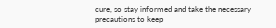cure, so stay informed and take the necessary precautions to keep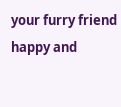your furry friend happy and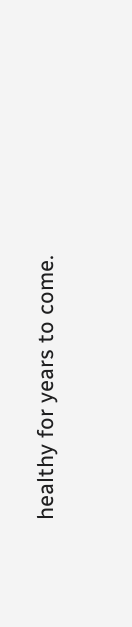healthy for years to come.